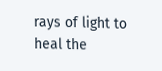rays of light to heal the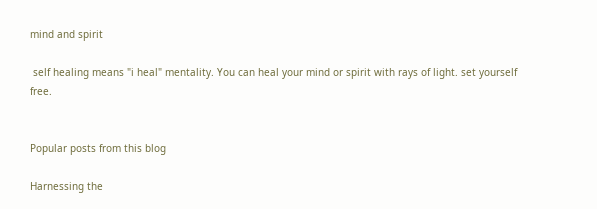mind and spirit

 self healing means "i heal" mentality. You can heal your mind or spirit with rays of light. set yourself free.


Popular posts from this blog

Harnessing the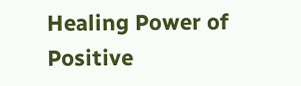Healing Power of Positive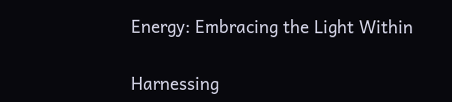Energy: Embracing the Light Within

Harnessing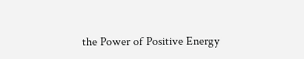the Power of Positive Energy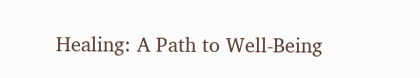Healing: A Path to Well-Being